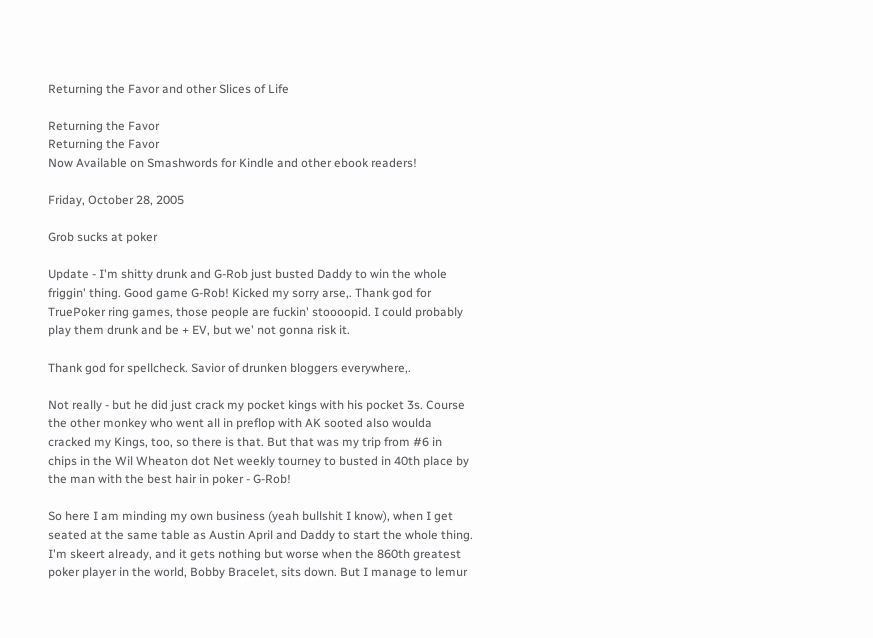Returning the Favor and other Slices of Life

Returning the Favor
Returning the Favor
Now Available on Smashwords for Kindle and other ebook readers!

Friday, October 28, 2005

Grob sucks at poker

Update - I'm shitty drunk and G-Rob just busted Daddy to win the whole friggin' thing. Good game G-Rob! Kicked my sorry arse,. Thank god for TruePoker ring games, those people are fuckin' stoooopid. I could probably play them drunk and be + EV, but we' not gonna risk it.

Thank god for spellcheck. Savior of drunken bloggers everywhere,.

Not really - but he did just crack my pocket kings with his pocket 3s. Course the other monkey who went all in preflop with AK sooted also woulda cracked my Kings, too, so there is that. But that was my trip from #6 in chips in the Wil Wheaton dot Net weekly tourney to busted in 40th place by the man with the best hair in poker - G-Rob!

So here I am minding my own business (yeah bullshit I know), when I get seated at the same table as Austin April and Daddy to start the whole thing. I'm skeert already, and it gets nothing but worse when the 860th greatest poker player in the world, Bobby Bracelet, sits down. But I manage to lemur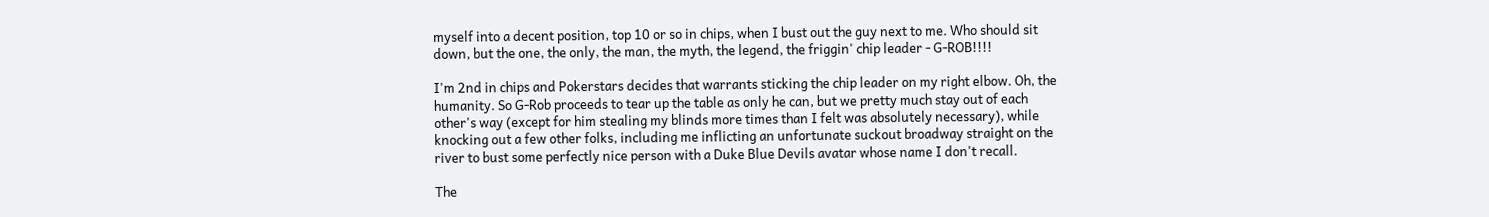myself into a decent position, top 10 or so in chips, when I bust out the guy next to me. Who should sit down, but the one, the only, the man, the myth, the legend, the friggin' chip leader - G-ROB!!!!

I'm 2nd in chips and Pokerstars decides that warrants sticking the chip leader on my right elbow. Oh, the humanity. So G-Rob proceeds to tear up the table as only he can, but we pretty much stay out of each other's way (except for him stealing my blinds more times than I felt was absolutely necessary), while knocking out a few other folks, including me inflicting an unfortunate suckout broadway straight on the river to bust some perfectly nice person with a Duke Blue Devils avatar whose name I don't recall.

The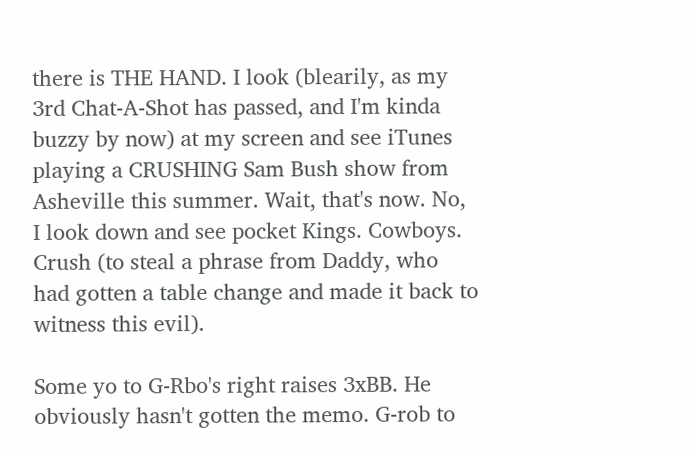there is THE HAND. I look (blearily, as my 3rd Chat-A-Shot has passed, and I'm kinda buzzy by now) at my screen and see iTunes playing a CRUSHING Sam Bush show from Asheville this summer. Wait, that's now. No, I look down and see pocket Kings. Cowboys. Crush (to steal a phrase from Daddy, who had gotten a table change and made it back to witness this evil).

Some yo to G-Rbo's right raises 3xBB. He obviously hasn't gotten the memo. G-rob to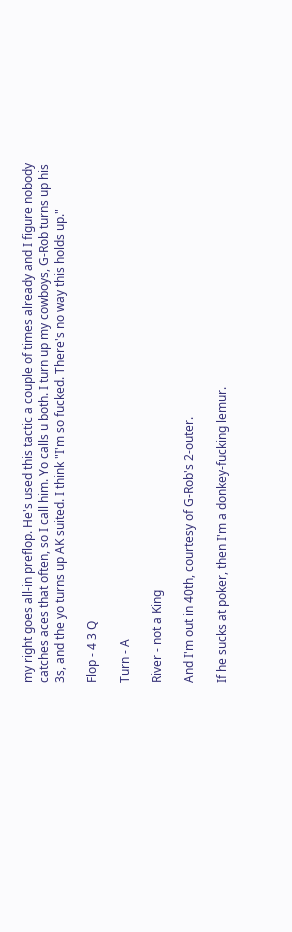my right goes all-in preflop. He's used this tactic a couple of times already and I figure nobody catches aces that often, so I call him. Yo calls u both. I turn up my cowboys, G-Rob turns up his 3s, and the yo turns up AK suited. I think "I'm so fucked. There's no way this holds up."

Flop - 4 3 Q

Turn - A

River - not a King

And I'm out in 40th, courtesy of G-Rob's 2-outer.

If he sucks at poker, then I'm a donkey-fucking lemur.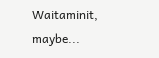Waitaminit, maybe...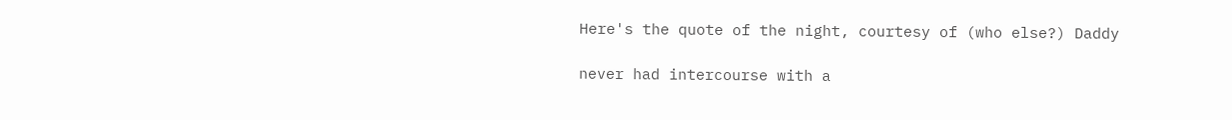Here's the quote of the night, courtesy of (who else?) Daddy

never had intercourse with a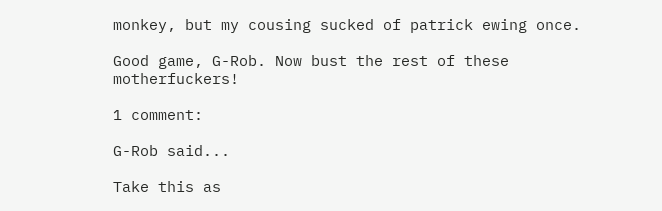monkey, but my cousing sucked of patrick ewing once.

Good game, G-Rob. Now bust the rest of these motherfuckers!

1 comment:

G-Rob said...

Take this as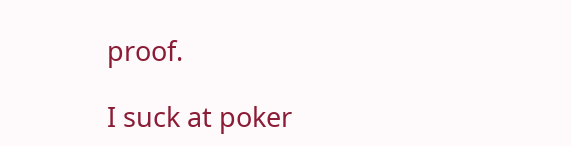proof.

I suck at poker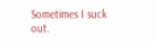Sometimes I suck out.